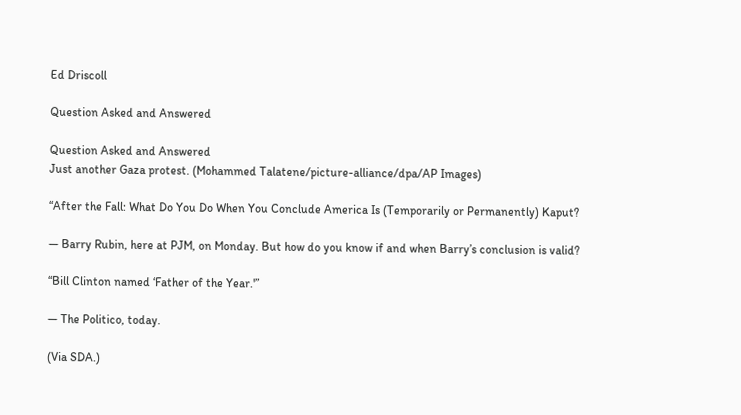Ed Driscoll

Question Asked and Answered

Question Asked and Answered
Just another Gaza protest. (Mohammed Talatene/picture-alliance/dpa/AP Images)

“After the Fall: What Do You Do When You Conclude America Is (Temporarily or Permanently) Kaput?

— Barry Rubin, here at PJM, on Monday. But how do you know if and when Barry’s conclusion is valid?

“Bill Clinton named ‘Father of the Year.'”

— The Politico, today.

(Via SDA.)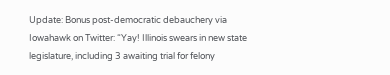Update: Bonus post-democratic debauchery via Iowahawk on Twitter: “Yay! Illinois swears in new state legislature, including 3 awaiting trial for felony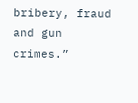bribery, fraud and gun crimes.”